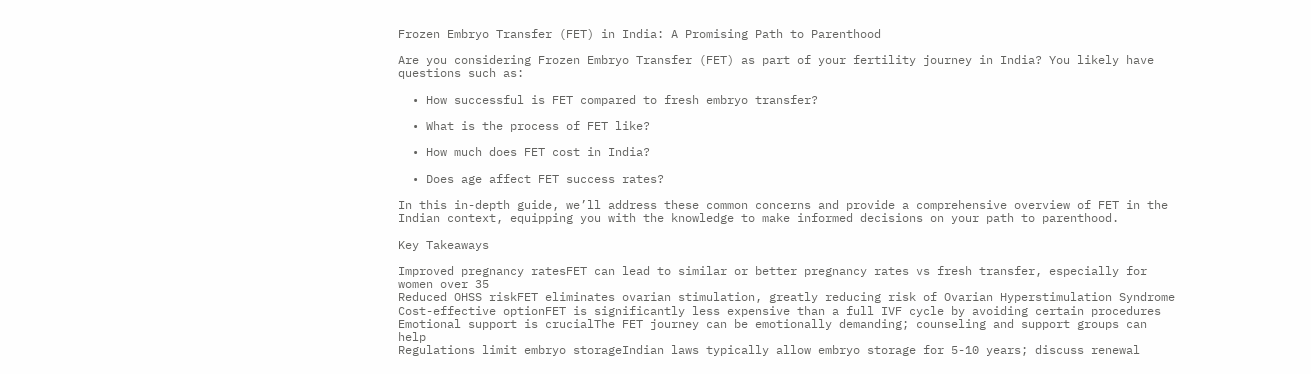Frozen Embryo Transfer (FET) in India: A Promising Path to Parenthood

Are you considering Frozen Embryo Transfer (FET) as part of your fertility journey in India? You likely have questions such as:

  • How successful is FET compared to fresh embryo transfer?

  • What is the process of FET like?

  • How much does FET cost in India?

  • Does age affect FET success rates?

In this in-depth guide, we’ll address these common concerns and provide a comprehensive overview of FET in the Indian context, equipping you with the knowledge to make informed decisions on your path to parenthood.

Key Takeaways

Improved pregnancy ratesFET can lead to similar or better pregnancy rates vs fresh transfer, especially for women over 35
Reduced OHSS riskFET eliminates ovarian stimulation, greatly reducing risk of Ovarian Hyperstimulation Syndrome
Cost-effective optionFET is significantly less expensive than a full IVF cycle by avoiding certain procedures
Emotional support is crucialThe FET journey can be emotionally demanding; counseling and support groups can help
Regulations limit embryo storageIndian laws typically allow embryo storage for 5-10 years; discuss renewal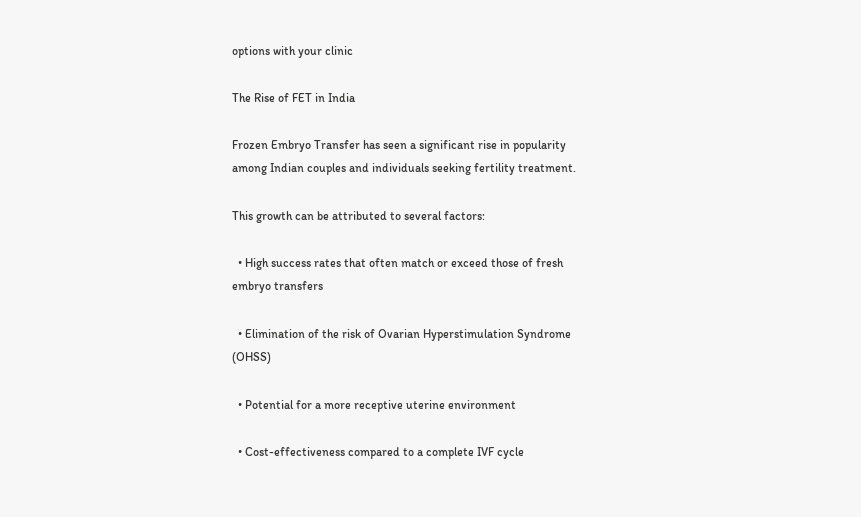options with your clinic

The Rise of FET in India

Frozen Embryo Transfer has seen a significant rise in popularity among Indian couples and individuals seeking fertility treatment.

This growth can be attributed to several factors:

  • High success rates that often match or exceed those of fresh embryo transfers

  • Elimination of the risk of Ovarian Hyperstimulation Syndrome (OHSS)

  • Potential for a more receptive uterine environment

  • Cost-effectiveness compared to a complete IVF cycle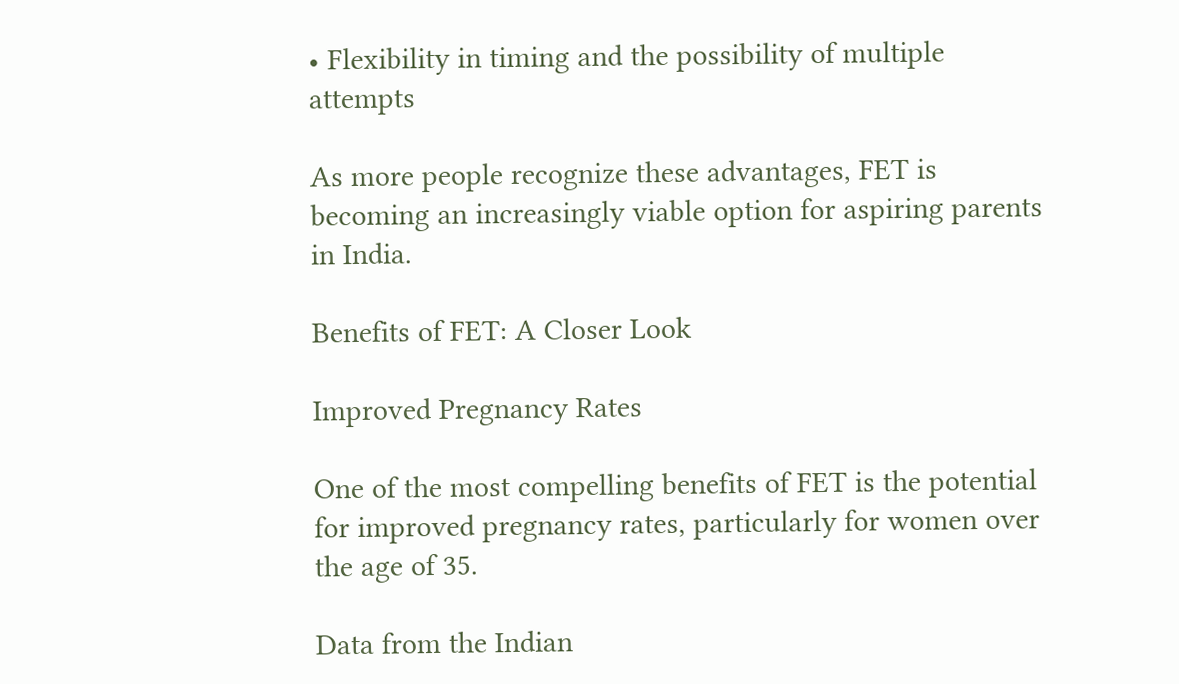• Flexibility in timing and the possibility of multiple attempts

As more people recognize these advantages, FET is becoming an increasingly viable option for aspiring parents in India.

Benefits of FET: A Closer Look

Improved Pregnancy Rates

One of the most compelling benefits of FET is the potential for improved pregnancy rates, particularly for women over the age of 35.

Data from the Indian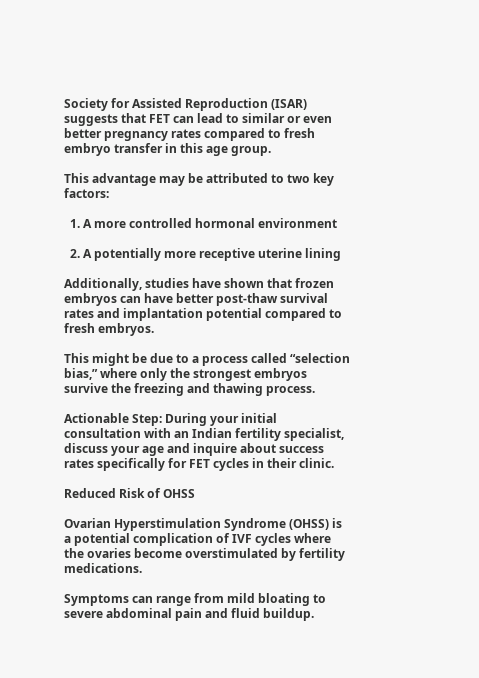Society for Assisted Reproduction (ISAR) suggests that FET can lead to similar or even better pregnancy rates compared to fresh embryo transfer in this age group.

This advantage may be attributed to two key factors:

  1. A more controlled hormonal environment

  2. A potentially more receptive uterine lining

Additionally, studies have shown that frozen embryos can have better post-thaw survival rates and implantation potential compared to fresh embryos.

This might be due to a process called “selection bias,” where only the strongest embryos survive the freezing and thawing process.

Actionable Step: During your initial consultation with an Indian fertility specialist, discuss your age and inquire about success rates specifically for FET cycles in their clinic.

Reduced Risk of OHSS

Ovarian Hyperstimulation Syndrome (OHSS) is a potential complication of IVF cycles where the ovaries become overstimulated by fertility medications.

Symptoms can range from mild bloating to severe abdominal pain and fluid buildup.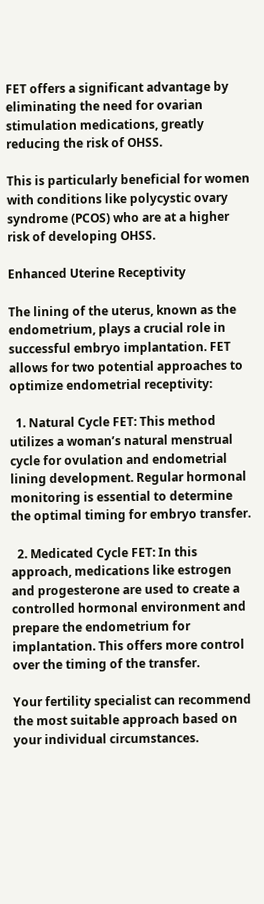FET offers a significant advantage by eliminating the need for ovarian stimulation medications, greatly reducing the risk of OHSS.

This is particularly beneficial for women with conditions like polycystic ovary syndrome (PCOS) who are at a higher risk of developing OHSS.

Enhanced Uterine Receptivity

The lining of the uterus, known as the endometrium, plays a crucial role in successful embryo implantation. FET allows for two potential approaches to optimize endometrial receptivity:

  1. Natural Cycle FET: This method utilizes a woman’s natural menstrual cycle for ovulation and endometrial lining development. Regular hormonal monitoring is essential to determine the optimal timing for embryo transfer.

  2. Medicated Cycle FET: In this approach, medications like estrogen and progesterone are used to create a controlled hormonal environment and prepare the endometrium for implantation. This offers more control over the timing of the transfer.

Your fertility specialist can recommend the most suitable approach based on your individual circumstances.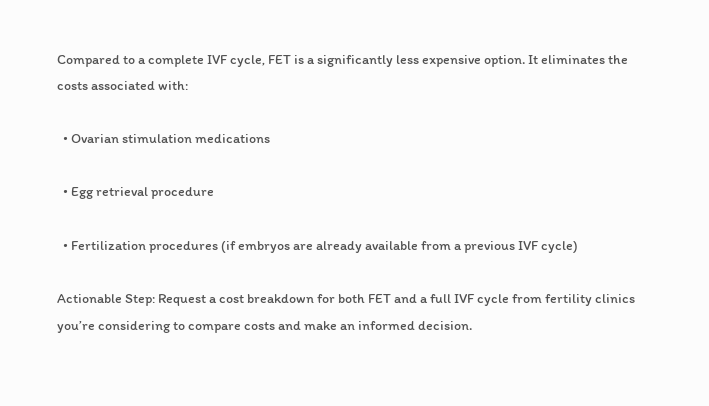Compared to a complete IVF cycle, FET is a significantly less expensive option. It eliminates the costs associated with:

  • Ovarian stimulation medications

  • Egg retrieval procedure

  • Fertilization procedures (if embryos are already available from a previous IVF cycle)

Actionable Step: Request a cost breakdown for both FET and a full IVF cycle from fertility clinics you’re considering to compare costs and make an informed decision.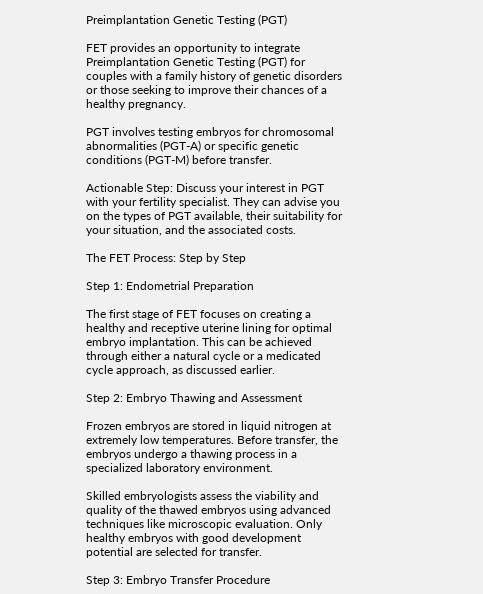Preimplantation Genetic Testing (PGT)

FET provides an opportunity to integrate Preimplantation Genetic Testing (PGT) for couples with a family history of genetic disorders or those seeking to improve their chances of a healthy pregnancy.

PGT involves testing embryos for chromosomal abnormalities (PGT-A) or specific genetic conditions (PGT-M) before transfer.

Actionable Step: Discuss your interest in PGT with your fertility specialist. They can advise you on the types of PGT available, their suitability for your situation, and the associated costs.

The FET Process: Step by Step

Step 1: Endometrial Preparation

The first stage of FET focuses on creating a healthy and receptive uterine lining for optimal embryo implantation. This can be achieved through either a natural cycle or a medicated cycle approach, as discussed earlier.

Step 2: Embryo Thawing and Assessment

Frozen embryos are stored in liquid nitrogen at extremely low temperatures. Before transfer, the embryos undergo a thawing process in a specialized laboratory environment.

Skilled embryologists assess the viability and quality of the thawed embryos using advanced techniques like microscopic evaluation. Only healthy embryos with good development potential are selected for transfer.

Step 3: Embryo Transfer Procedure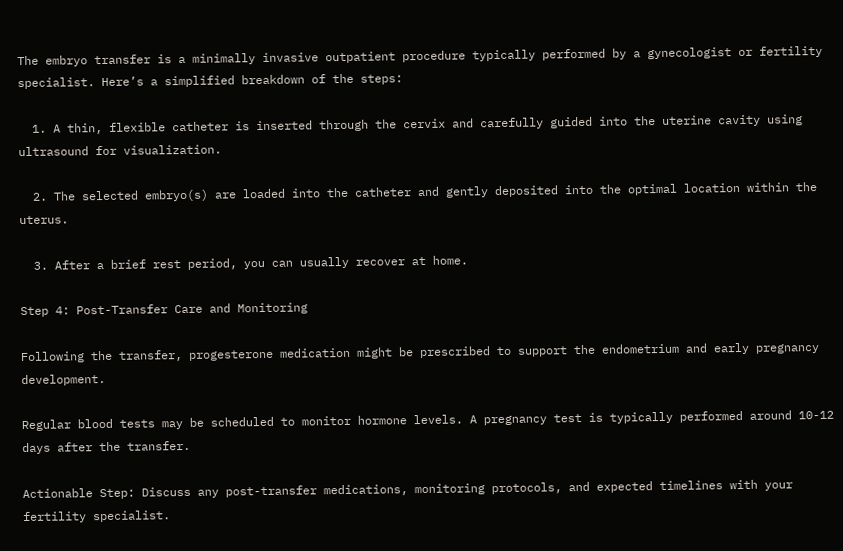The embryo transfer is a minimally invasive outpatient procedure typically performed by a gynecologist or fertility specialist. Here’s a simplified breakdown of the steps:

  1. A thin, flexible catheter is inserted through the cervix and carefully guided into the uterine cavity using ultrasound for visualization.

  2. The selected embryo(s) are loaded into the catheter and gently deposited into the optimal location within the uterus.

  3. After a brief rest period, you can usually recover at home.

Step 4: Post-Transfer Care and Monitoring

Following the transfer, progesterone medication might be prescribed to support the endometrium and early pregnancy development.

Regular blood tests may be scheduled to monitor hormone levels. A pregnancy test is typically performed around 10-12 days after the transfer.

Actionable Step: Discuss any post-transfer medications, monitoring protocols, and expected timelines with your fertility specialist.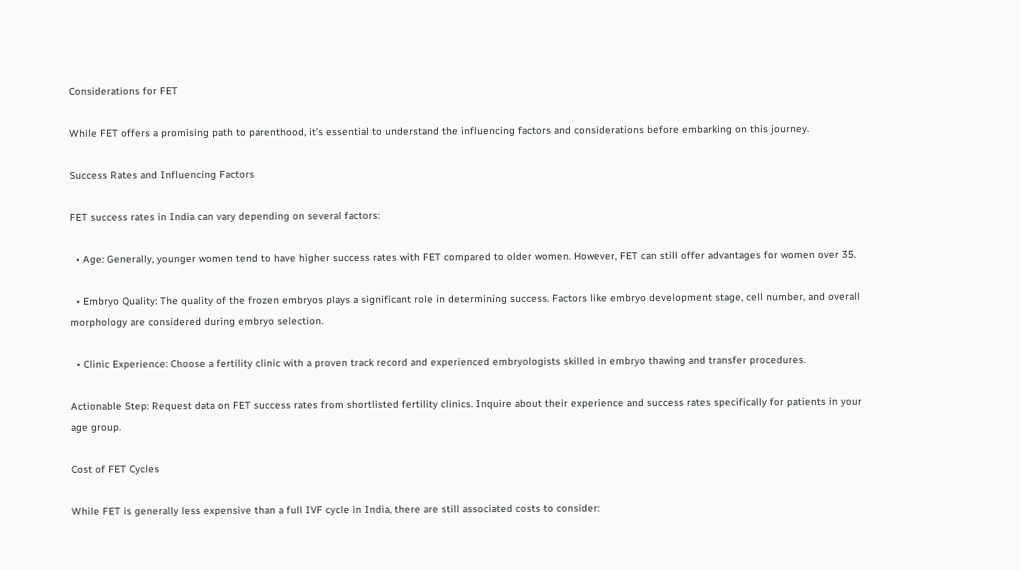Considerations for FET

While FET offers a promising path to parenthood, it’s essential to understand the influencing factors and considerations before embarking on this journey.

Success Rates and Influencing Factors

FET success rates in India can vary depending on several factors:

  • Age: Generally, younger women tend to have higher success rates with FET compared to older women. However, FET can still offer advantages for women over 35.

  • Embryo Quality: The quality of the frozen embryos plays a significant role in determining success. Factors like embryo development stage, cell number, and overall morphology are considered during embryo selection.

  • Clinic Experience: Choose a fertility clinic with a proven track record and experienced embryologists skilled in embryo thawing and transfer procedures.

Actionable Step: Request data on FET success rates from shortlisted fertility clinics. Inquire about their experience and success rates specifically for patients in your age group.

Cost of FET Cycles

While FET is generally less expensive than a full IVF cycle in India, there are still associated costs to consider: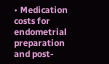• Medication costs for endometrial preparation and post-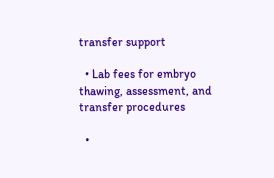transfer support

  • Lab fees for embryo thawing, assessment, and transfer procedures

  •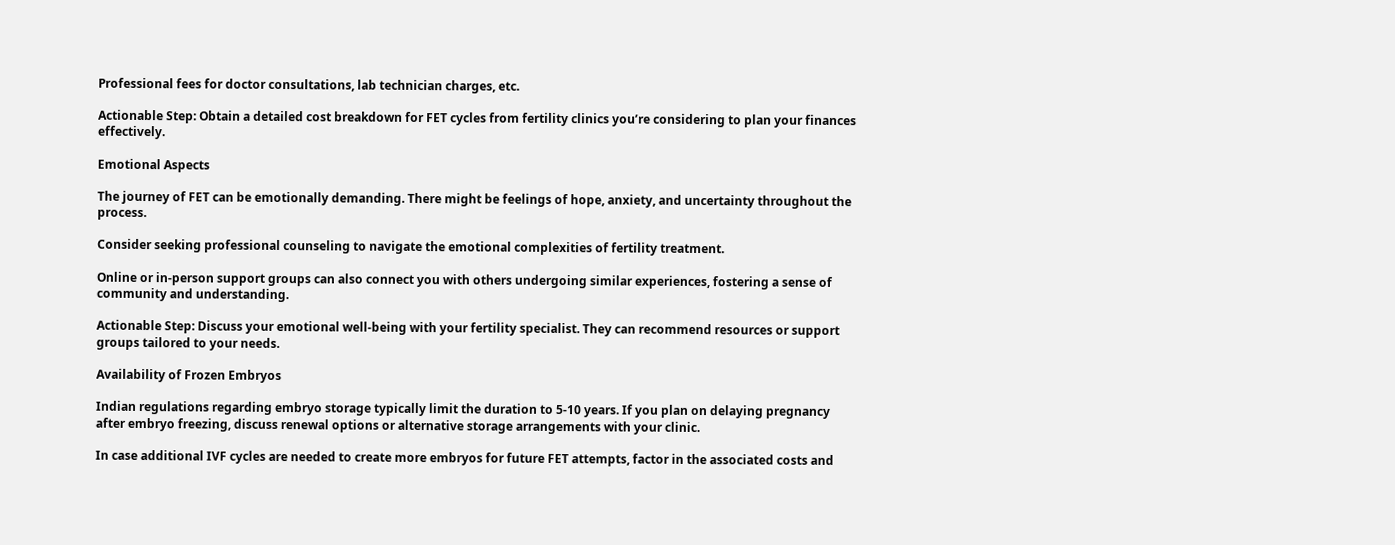Professional fees for doctor consultations, lab technician charges, etc.

Actionable Step: Obtain a detailed cost breakdown for FET cycles from fertility clinics you’re considering to plan your finances effectively.

Emotional Aspects

The journey of FET can be emotionally demanding. There might be feelings of hope, anxiety, and uncertainty throughout the process.

Consider seeking professional counseling to navigate the emotional complexities of fertility treatment.

Online or in-person support groups can also connect you with others undergoing similar experiences, fostering a sense of community and understanding.

Actionable Step: Discuss your emotional well-being with your fertility specialist. They can recommend resources or support groups tailored to your needs.

Availability of Frozen Embryos

Indian regulations regarding embryo storage typically limit the duration to 5-10 years. If you plan on delaying pregnancy after embryo freezing, discuss renewal options or alternative storage arrangements with your clinic.

In case additional IVF cycles are needed to create more embryos for future FET attempts, factor in the associated costs and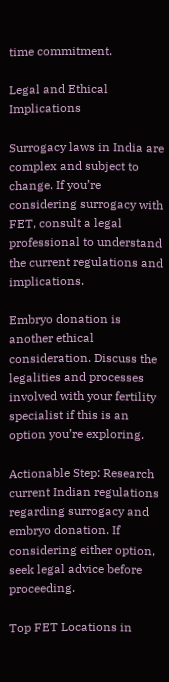time commitment.

Legal and Ethical Implications

Surrogacy laws in India are complex and subject to change. If you’re considering surrogacy with FET, consult a legal professional to understand the current regulations and implications.

Embryo donation is another ethical consideration. Discuss the legalities and processes involved with your fertility specialist if this is an option you’re exploring.

Actionable Step: Research current Indian regulations regarding surrogacy and embryo donation. If considering either option, seek legal advice before proceeding.

Top FET Locations in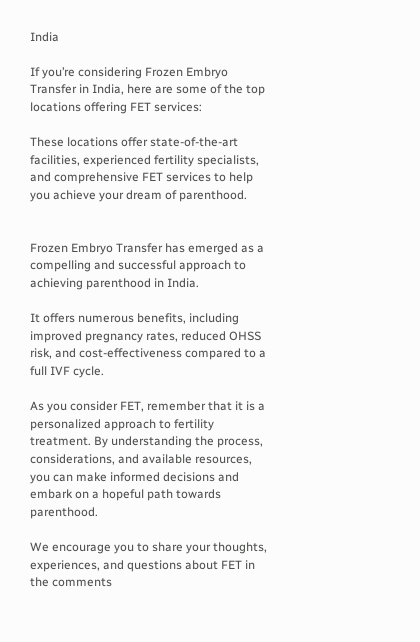India

If you’re considering Frozen Embryo Transfer in India, here are some of the top locations offering FET services:

These locations offer state-of-the-art facilities, experienced fertility specialists, and comprehensive FET services to help you achieve your dream of parenthood.


Frozen Embryo Transfer has emerged as a compelling and successful approach to achieving parenthood in India.

It offers numerous benefits, including improved pregnancy rates, reduced OHSS risk, and cost-effectiveness compared to a full IVF cycle.

As you consider FET, remember that it is a personalized approach to fertility treatment. By understanding the process, considerations, and available resources, you can make informed decisions and embark on a hopeful path towards parenthood.

We encourage you to share your thoughts, experiences, and questions about FET in the comments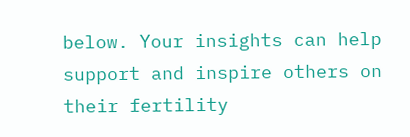below. Your insights can help support and inspire others on their fertility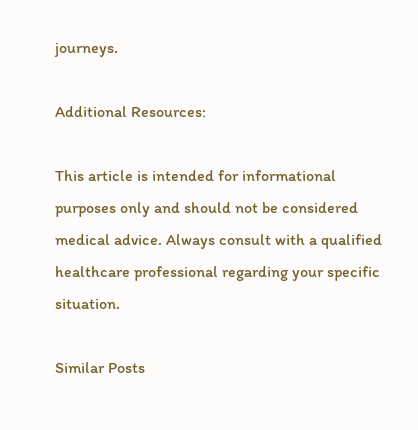journeys.

Additional Resources:

This article is intended for informational purposes only and should not be considered medical advice. Always consult with a qualified healthcare professional regarding your specific situation.

Similar Posts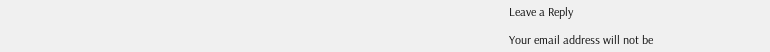Leave a Reply

Your email address will not be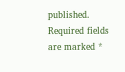published. Required fields are marked *